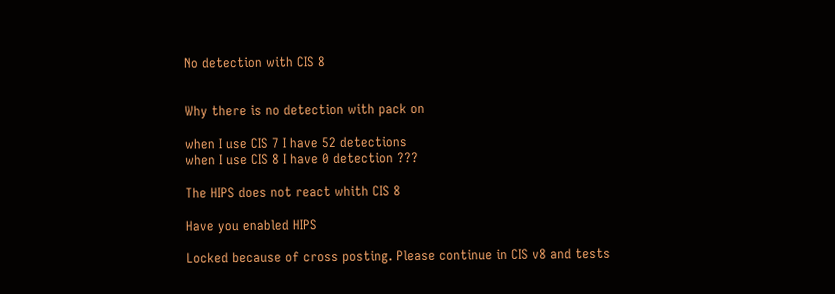No detection with CIS 8


Why there is no detection with pack on

when I use CIS 7 I have 52 detections
when I use CIS 8 I have 0 detection ???

The HIPS does not react whith CIS 8

Have you enabled HIPS

Locked because of cross posting. Please continue in CIS v8 and tests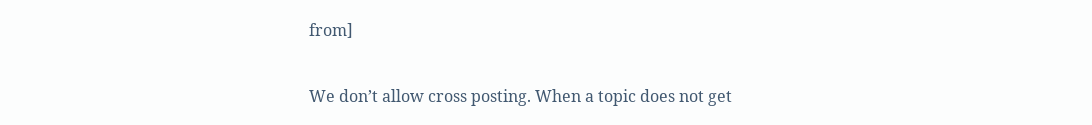from]

We don’t allow cross posting. When a topic does not get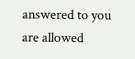answered to you are allowed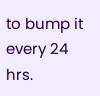to bump it every 24 hrs.